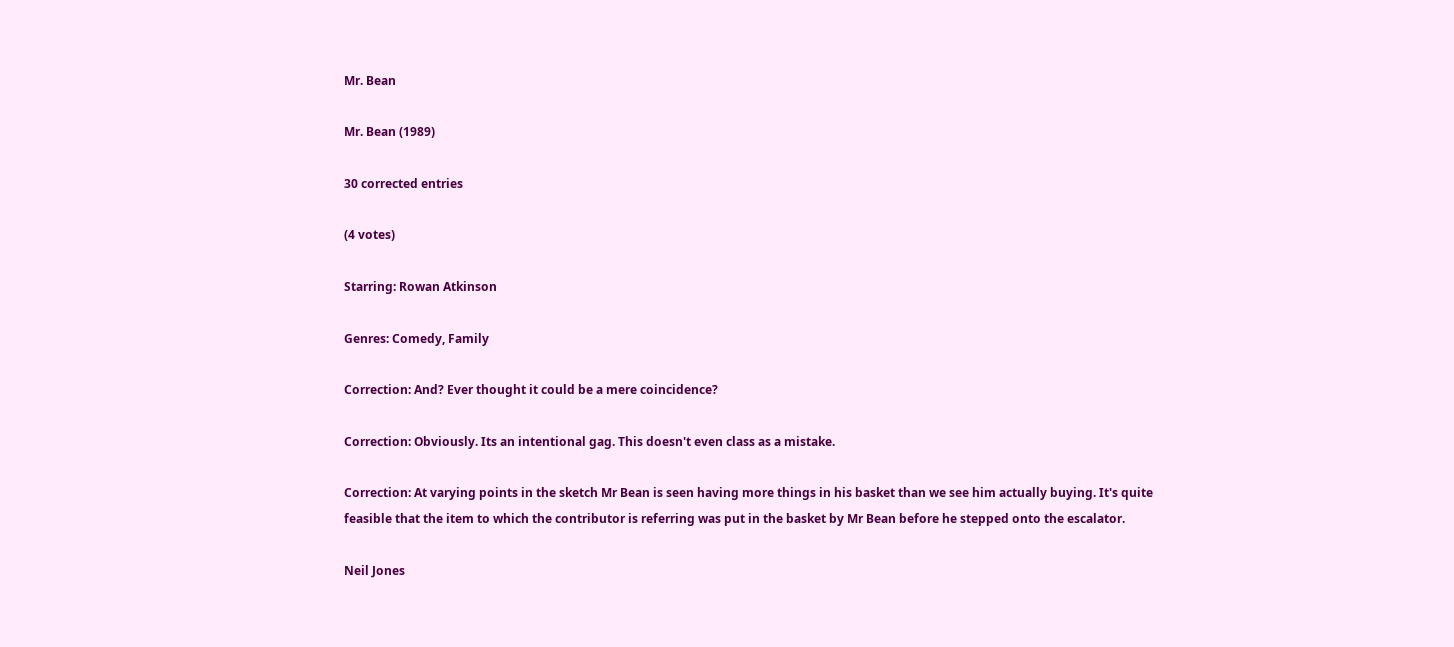Mr. Bean

Mr. Bean (1989)

30 corrected entries

(4 votes)

Starring: Rowan Atkinson

Genres: Comedy, Family

Correction: And? Ever thought it could be a mere coincidence?

Correction: Obviously. Its an intentional gag. This doesn't even class as a mistake.

Correction: At varying points in the sketch Mr Bean is seen having more things in his basket than we see him actually buying. It's quite feasible that the item to which the contributor is referring was put in the basket by Mr Bean before he stepped onto the escalator.

Neil Jones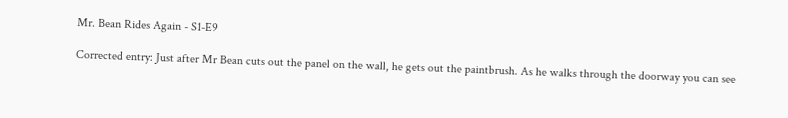Mr. Bean Rides Again - S1-E9

Corrected entry: Just after Mr Bean cuts out the panel on the wall, he gets out the paintbrush. As he walks through the doorway you can see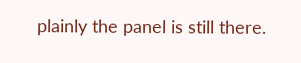plainly the panel is still there.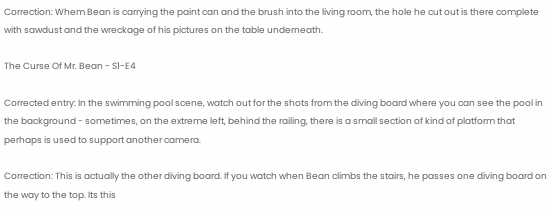Correction: Whem Bean is carrying the paint can and the brush into the living room, the hole he cut out is there complete with sawdust and the wreckage of his pictures on the table underneath.

The Curse Of Mr. Bean - S1-E4

Corrected entry: In the swimming pool scene, watch out for the shots from the diving board where you can see the pool in the background - sometimes, on the extreme left, behind the railing, there is a small section of kind of platform that perhaps is used to support another camera.

Correction: This is actually the other diving board. If you watch when Bean climbs the stairs, he passes one diving board on the way to the top. Its this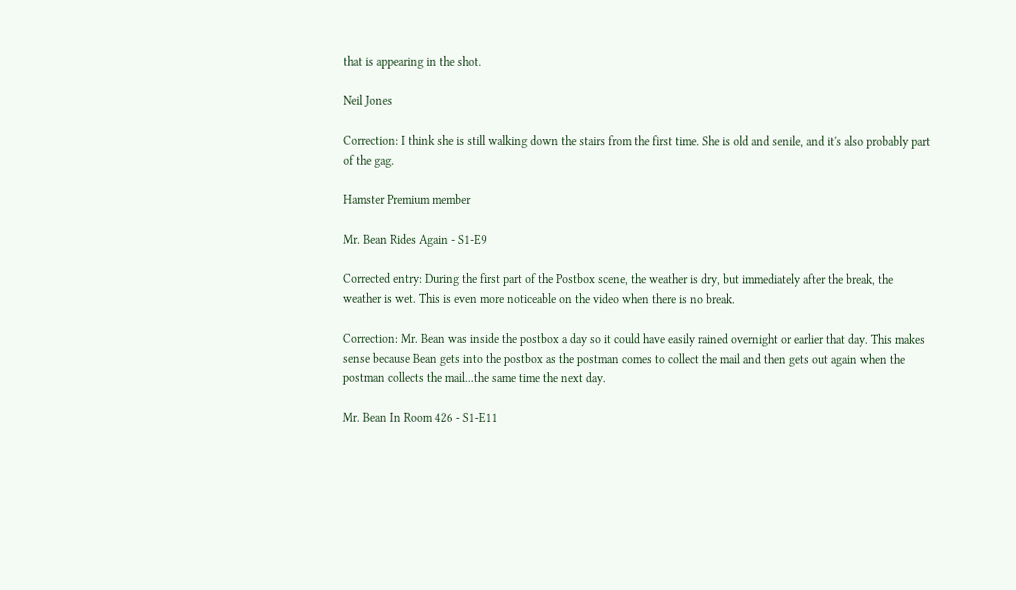that is appearing in the shot.

Neil Jones

Correction: I think she is still walking down the stairs from the first time. She is old and senile, and it's also probably part of the gag.

Hamster Premium member

Mr. Bean Rides Again - S1-E9

Corrected entry: During the first part of the Postbox scene, the weather is dry, but immediately after the break, the weather is wet. This is even more noticeable on the video when there is no break.

Correction: Mr. Bean was inside the postbox a day so it could have easily rained overnight or earlier that day. This makes sense because Bean gets into the postbox as the postman comes to collect the mail and then gets out again when the postman collects the mail...the same time the next day.

Mr. Bean In Room 426 - S1-E11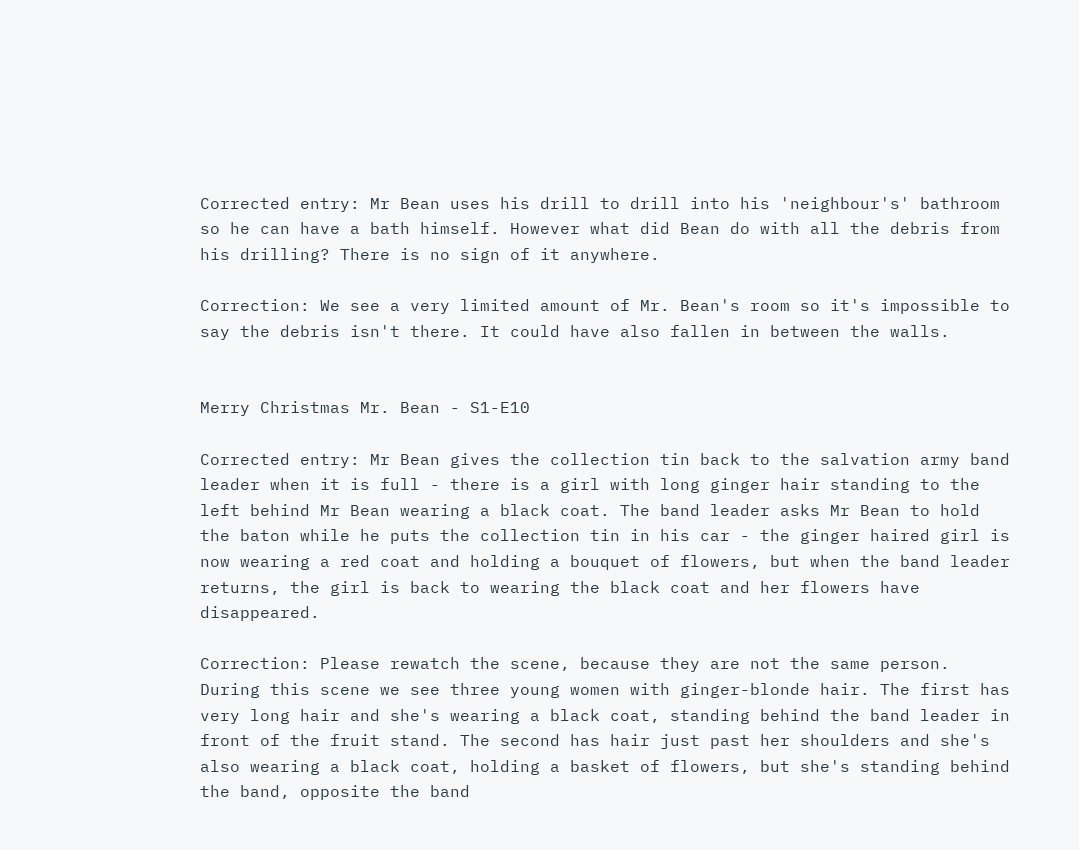Corrected entry: Mr Bean uses his drill to drill into his 'neighbour's' bathroom so he can have a bath himself. However what did Bean do with all the debris from his drilling? There is no sign of it anywhere.

Correction: We see a very limited amount of Mr. Bean's room so it's impossible to say the debris isn't there. It could have also fallen in between the walls.


Merry Christmas Mr. Bean - S1-E10

Corrected entry: Mr Bean gives the collection tin back to the salvation army band leader when it is full - there is a girl with long ginger hair standing to the left behind Mr Bean wearing a black coat. The band leader asks Mr Bean to hold the baton while he puts the collection tin in his car - the ginger haired girl is now wearing a red coat and holding a bouquet of flowers, but when the band leader returns, the girl is back to wearing the black coat and her flowers have disappeared.

Correction: Please rewatch the scene, because they are not the same person. During this scene we see three young women with ginger-blonde hair. The first has very long hair and she's wearing a black coat, standing behind the band leader in front of the fruit stand. The second has hair just past her shoulders and she's also wearing a black coat, holding a basket of flowers, but she's standing behind the band, opposite the band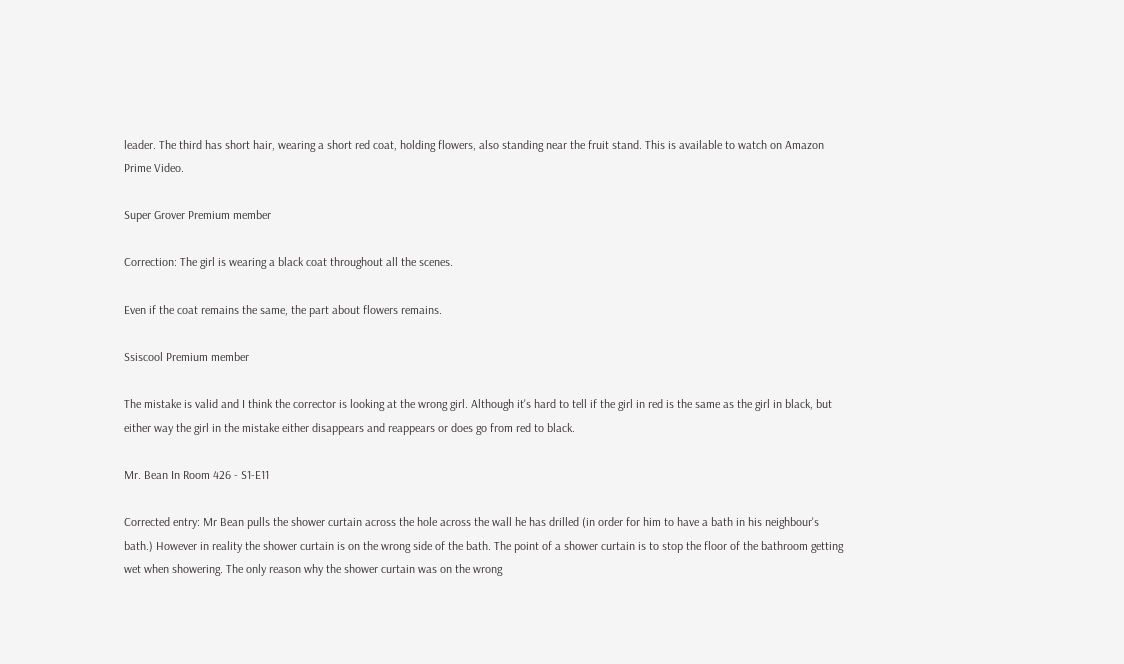leader. The third has short hair, wearing a short red coat, holding flowers, also standing near the fruit stand. This is available to watch on Amazon Prime Video.

Super Grover Premium member

Correction: The girl is wearing a black coat throughout all the scenes.

Even if the coat remains the same, the part about flowers remains.

Ssiscool Premium member

The mistake is valid and I think the corrector is looking at the wrong girl. Although it's hard to tell if the girl in red is the same as the girl in black, but either way the girl in the mistake either disappears and reappears or does go from red to black.

Mr. Bean In Room 426 - S1-E11

Corrected entry: Mr Bean pulls the shower curtain across the hole across the wall he has drilled (in order for him to have a bath in his neighbour's bath.) However in reality the shower curtain is on the wrong side of the bath. The point of a shower curtain is to stop the floor of the bathroom getting wet when showering. The only reason why the shower curtain was on the wrong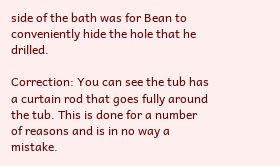side of the bath was for Bean to conveniently hide the hole that he drilled.

Correction: You can see the tub has a curtain rod that goes fully around the tub. This is done for a number of reasons and is in no way a mistake.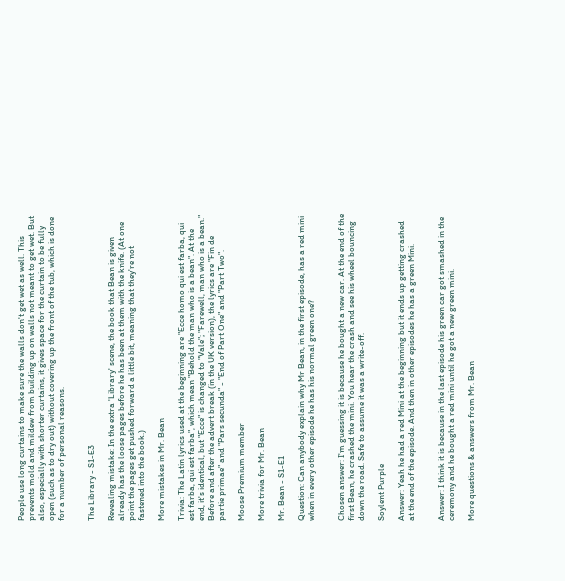People use long curtains to make sure the walls don't get wet as well. This prevents mold and mildew from building up on walls not meant to get wet. But also, especially with shorter curtains, it gives space for the curtain to be fully open (such as to dry out) without covering up the front of the tub, which is done for a number of personal reasons.


The Library - S1-E3

Revealing mistake: In the extra 'Library' scene, the book that Bean is given already has the loose pages before he has been at them with the knife. (At one point the pages get pushed forward a little bit, meaning that they're not fastened into the book.)

More mistakes in Mr. Bean

Trivia: The Latin lyrics used at the beginning are "Ecce homo qui est farba, qui est farba, qui est farba", which mean "Behold the man who is a bean". At the end, it's identical, but "Ecce" is changed to "Vale"; "Farewell, man who is a bean." Before and after the advert break (in the UK version), the lyrics are "Fin de partie primae" and "Pars secunda" - "End of Part One" and "Part Two".

Moose Premium member

More trivia for Mr. Bean

Mr. Bean - S1-E1

Question: Can anybody explain why Mr Bean, in the first episode, has a red mini when in every other episode he has his normal green one?


Chosen answer: I'm guessing it is because he bought a new car. At the end of the first Bean, he crashed the mini. You hear the crash and see his wheel bouncing down the road. Safe to assume it was a write-off.

Soylent Purple

Answer: Yeah he had a red Mini at the beginning but it ends up getting crashed at the end of the episode. And then in other episodes he has a green Mini.


Answer: I think it is because in the last episode his green car got smashed in the ceremony and he bought a red mini until he got a new green mini.

More questions & answers from Mr. Bean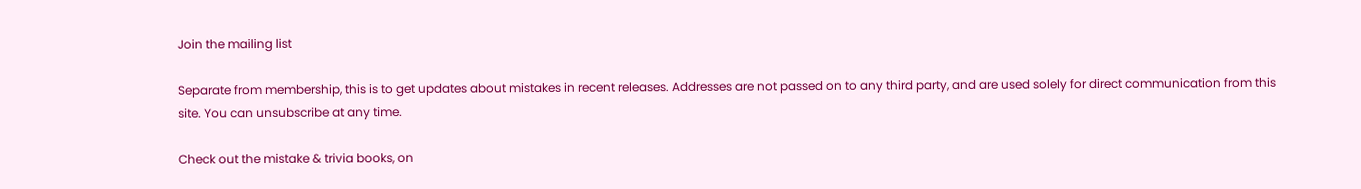Join the mailing list

Separate from membership, this is to get updates about mistakes in recent releases. Addresses are not passed on to any third party, and are used solely for direct communication from this site. You can unsubscribe at any time.

Check out the mistake & trivia books, on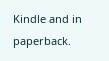Kindle and in paperback.